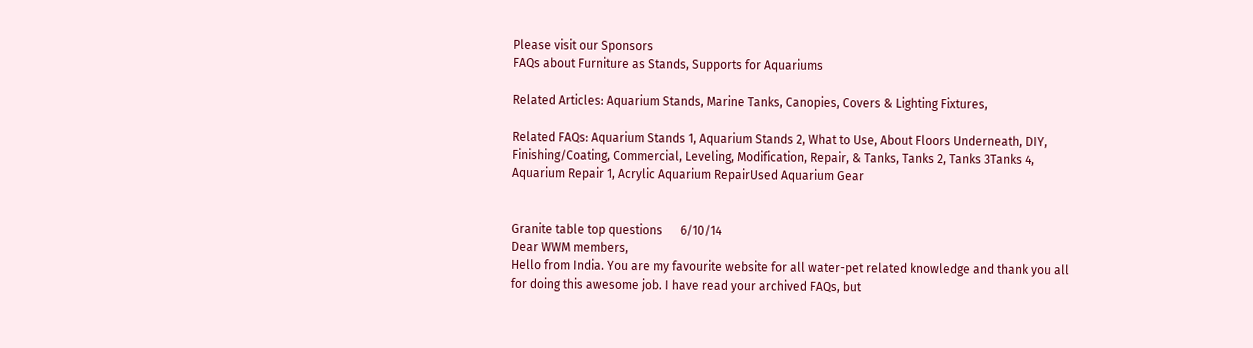Please visit our Sponsors
FAQs about Furniture as Stands, Supports for Aquariums

Related Articles: Aquarium Stands, Marine Tanks, Canopies, Covers & Lighting Fixtures,

Related FAQs: Aquarium Stands 1, Aquarium Stands 2, What to Use, About Floors Underneath, DIY, Finishing/Coating, Commercial, Leveling, Modification, Repair, & Tanks, Tanks 2, Tanks 3Tanks 4, Aquarium Repair 1, Acrylic Aquarium RepairUsed Aquarium Gear


Granite table top questions      6/10/14
Dear WWM members,
Hello from India. You are my favourite website for all water-pet related knowledge and thank you all for doing this awesome job. I have read your archived FAQs, but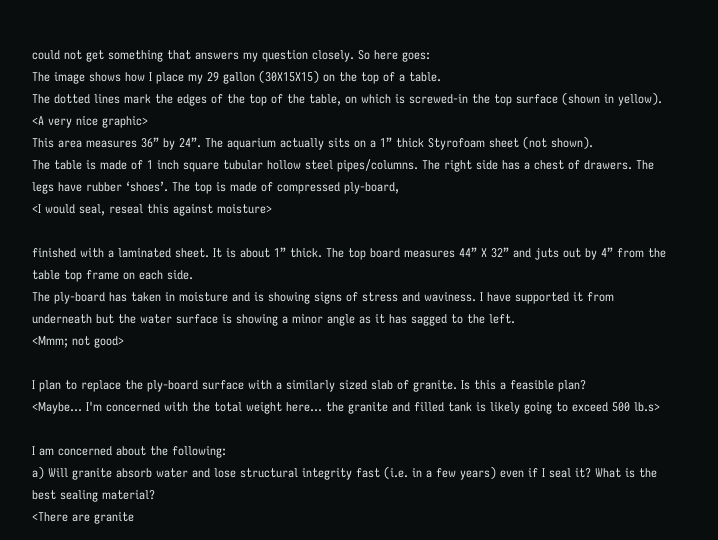could not get something that answers my question closely. So here goes:
The image shows how I place my 29 gallon (30X15X15) on the top of a table.
The dotted lines mark the edges of the top of the table, on which is screwed-in the top surface (shown in yellow).
<A very nice graphic>
This area measures 36” by 24”. The aquarium actually sits on a 1” thick Styrofoam sheet (not shown).
The table is made of 1 inch square tubular hollow steel pipes/columns. The right side has a chest of drawers. The legs have rubber ‘shoes’. The top is made of compressed ply-board,
<I would seal, reseal this against moisture>

finished with a laminated sheet. It is about 1” thick. The top board measures 44” X 32” and juts out by 4” from the table top frame on each side.
The ply-board has taken in moisture and is showing signs of stress and waviness. I have supported it from underneath but the water surface is showing a minor angle as it has sagged to the left.
<Mmm; not good>

I plan to replace the ply-board surface with a similarly sized slab of granite. Is this a feasible plan?
<Maybe... I'm concerned with the total weight here... the granite and filled tank is likely going to exceed 500 lb.s>

I am concerned about the following:
a) Will granite absorb water and lose structural integrity fast (i.e. in a few years) even if I seal it? What is the best sealing material?
<There are granite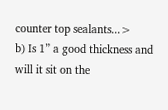counter top sealants...>
b) Is 1” a good thickness and will it sit on the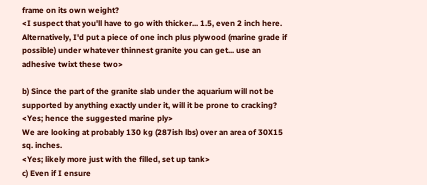frame on its own weight?
<I suspect that you'll have to go with thicker... 1.5, even 2 inch here. Alternatively, I'd put a piece of one inch plus plywood (marine grade if possible) under whatever thinnest granite you can get... use an adhesive twixt these two>

b) Since the part of the granite slab under the aquarium will not be supported by anything exactly under it, will it be prone to cracking?
<Yes; hence the suggested marine ply>
We are looking at probably 130 kg (287ish lbs) over an area of 30X15 sq. inches.
<Yes; likely more just with the filled, set up tank>
c) Even if I ensure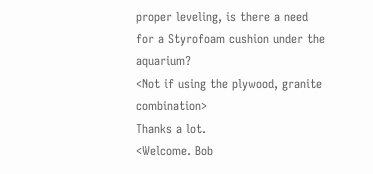proper leveling, is there a need for a Styrofoam cushion under the aquarium?
<Not if using the plywood, granite combination>
Thanks a lot.
<Welcome. Bob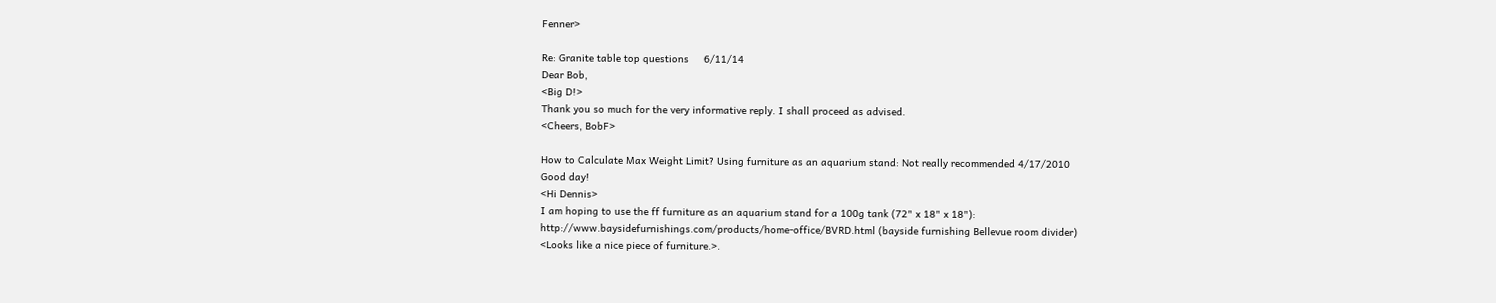Fenner>

Re: Granite table top questions     6/11/14
Dear Bob,
<Big D!>
Thank you so much for the very informative reply. I shall proceed as advised.
<Cheers, BobF>

How to Calculate Max Weight Limit? Using furniture as an aquarium stand: Not really recommended 4/17/2010
Good day!
<Hi Dennis>
I am hoping to use the ff furniture as an aquarium stand for a 100g tank (72" x 18" x 18"):
http://www.baysidefurnishings.com/products/home-office/BVRD.html (bayside furnishing Bellevue room divider)
<Looks like a nice piece of furniture.>.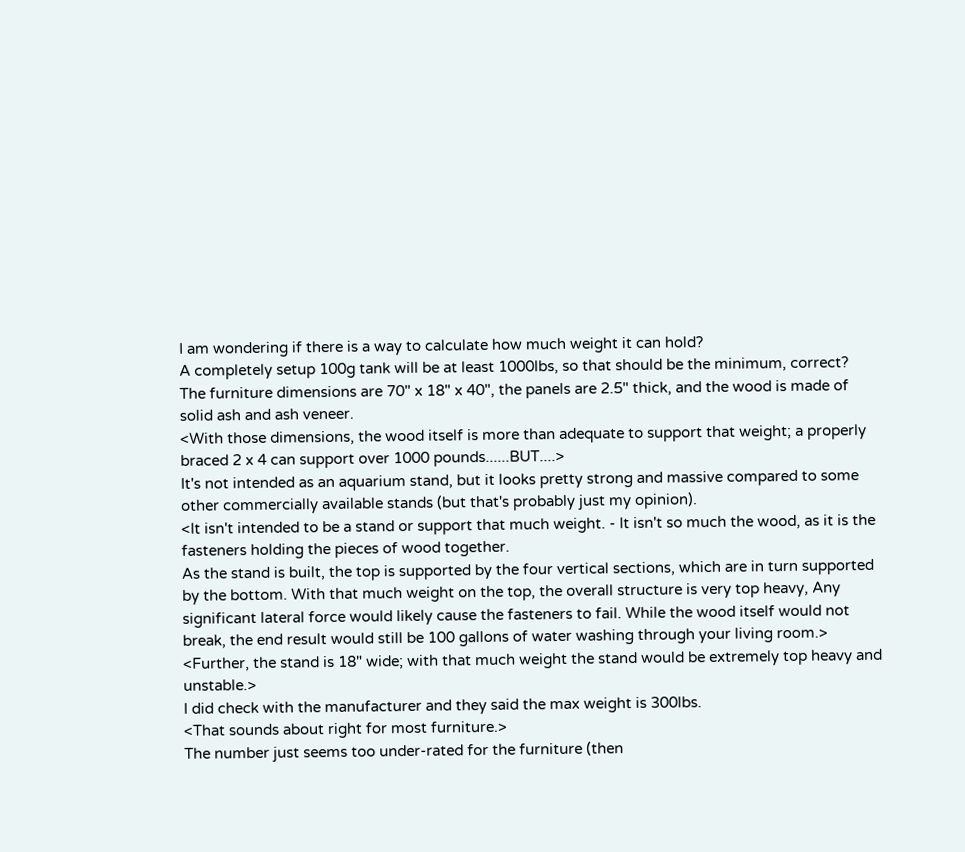I am wondering if there is a way to calculate how much weight it can hold?
A completely setup 100g tank will be at least 1000lbs, so that should be the minimum, correct?
The furniture dimensions are 70" x 18" x 40", the panels are 2.5" thick, and the wood is made of solid ash and ash veneer.
<With those dimensions, the wood itself is more than adequate to support that weight; a properly braced 2 x 4 can support over 1000 pounds......BUT....>
It's not intended as an aquarium stand, but it looks pretty strong and massive compared to some other commercially available stands (but that's probably just my opinion).
<It isn't intended to be a stand or support that much weight. - It isn't so much the wood, as it is the fasteners holding the pieces of wood together.
As the stand is built, the top is supported by the four vertical sections, which are in turn supported by the bottom. With that much weight on the top, the overall structure is very top heavy, Any significant lateral force would likely cause the fasteners to fail. While the wood itself would not break, the end result would still be 100 gallons of water washing through your living room.>
<Further, the stand is 18" wide; with that much weight the stand would be extremely top heavy and unstable.>
I did check with the manufacturer and they said the max weight is 300lbs.
<That sounds about right for most furniture.>
The number just seems too under-rated for the furniture (then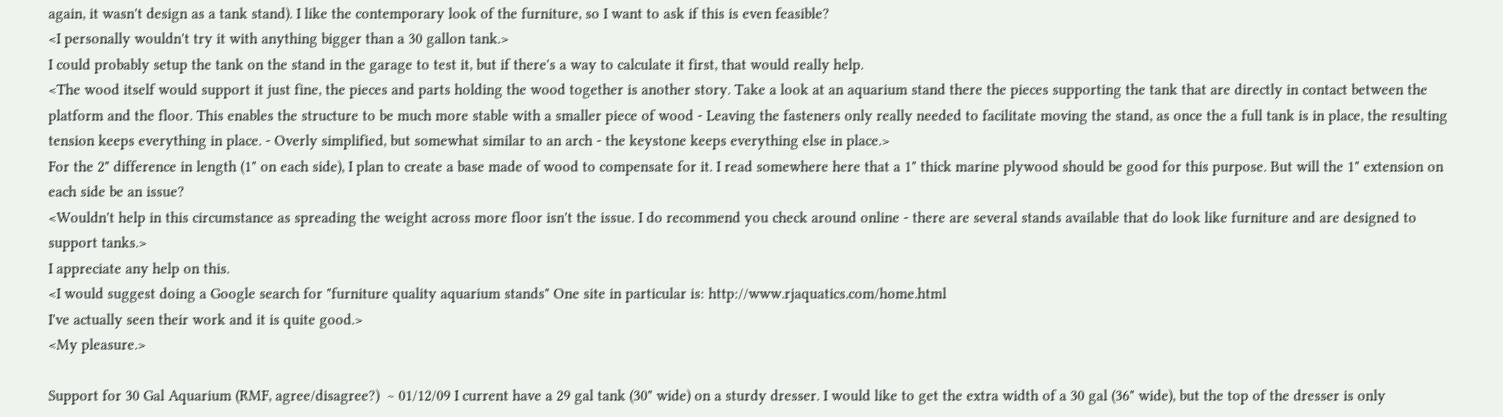again, it wasn't design as a tank stand). I like the contemporary look of the furniture, so I want to ask if this is even feasible?
<I personally wouldn't try it with anything bigger than a 30 gallon tank.>
I could probably setup the tank on the stand in the garage to test it, but if there's a way to calculate it first, that would really help.
<The wood itself would support it just fine, the pieces and parts holding the wood together is another story. Take a look at an aquarium stand there the pieces supporting the tank that are directly in contact between the platform and the floor. This enables the structure to be much more stable with a smaller piece of wood - Leaving the fasteners only really needed to facilitate moving the stand, as once the a full tank is in place, the resulting tension keeps everything in place. - Overly simplified, but somewhat similar to an arch - the keystone keeps everything else in place.>
For the 2" difference in length (1" on each side), I plan to create a base made of wood to compensate for it. I read somewhere here that a 1" thick marine plywood should be good for this purpose. But will the 1" extension on each side be an issue?
<Wouldn't help in this circumstance as spreading the weight across more floor isn't the issue. I do recommend you check around online - there are several stands available that do look like furniture and are designed to support tanks.>
I appreciate any help on this.
<I would suggest doing a Google search for "furniture quality aquarium stands" One site in particular is: http://www.rjaquatics.com/home.html
I've actually seen their work and it is quite good.>
<My pleasure.>

Support for 30 Gal Aquarium (RMF, agree/disagree?)  ~ 01/12/09 I current have a 29 gal tank (30" wide) on a sturdy dresser. I would like to get the extra width of a 30 gal (36" wide), but the top of the dresser is only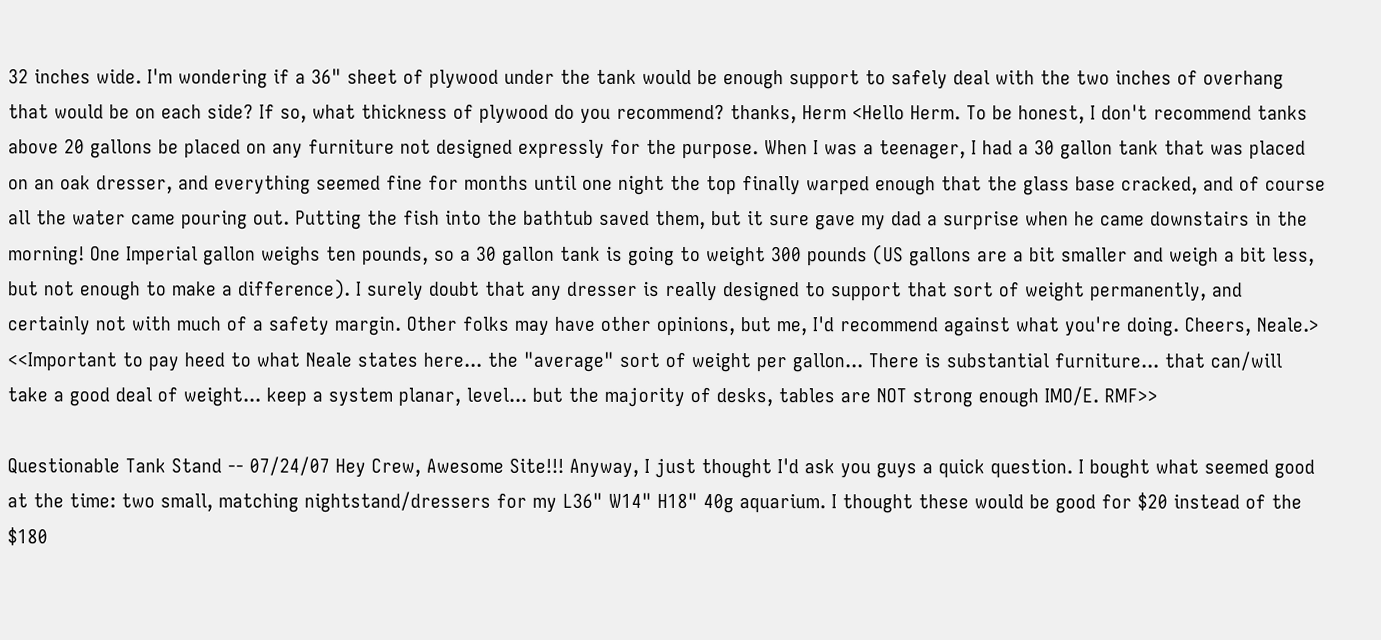32 inches wide. I'm wondering if a 36" sheet of plywood under the tank would be enough support to safely deal with the two inches of overhang that would be on each side? If so, what thickness of plywood do you recommend? thanks, Herm <Hello Herm. To be honest, I don't recommend tanks above 20 gallons be placed on any furniture not designed expressly for the purpose. When I was a teenager, I had a 30 gallon tank that was placed on an oak dresser, and everything seemed fine for months until one night the top finally warped enough that the glass base cracked, and of course all the water came pouring out. Putting the fish into the bathtub saved them, but it sure gave my dad a surprise when he came downstairs in the morning! One Imperial gallon weighs ten pounds, so a 30 gallon tank is going to weight 300 pounds (US gallons are a bit smaller and weigh a bit less, but not enough to make a difference). I surely doubt that any dresser is really designed to support that sort of weight permanently, and certainly not with much of a safety margin. Other folks may have other opinions, but me, I'd recommend against what you're doing. Cheers, Neale.> <<Important to pay heed to what Neale states here... the "average" sort of weight per gallon... There is substantial furniture... that can/will take a good deal of weight... keep a system planar, level... but the majority of desks, tables are NOT strong enough IMO/E. RMF>>

Questionable Tank Stand -- 07/24/07 Hey Crew, Awesome Site!!! Anyway, I just thought I'd ask you guys a quick question. I bought what seemed good at the time: two small, matching nightstand/dressers for my L36" W14" H18" 40g aquarium. I thought these would be good for $20 instead of the $180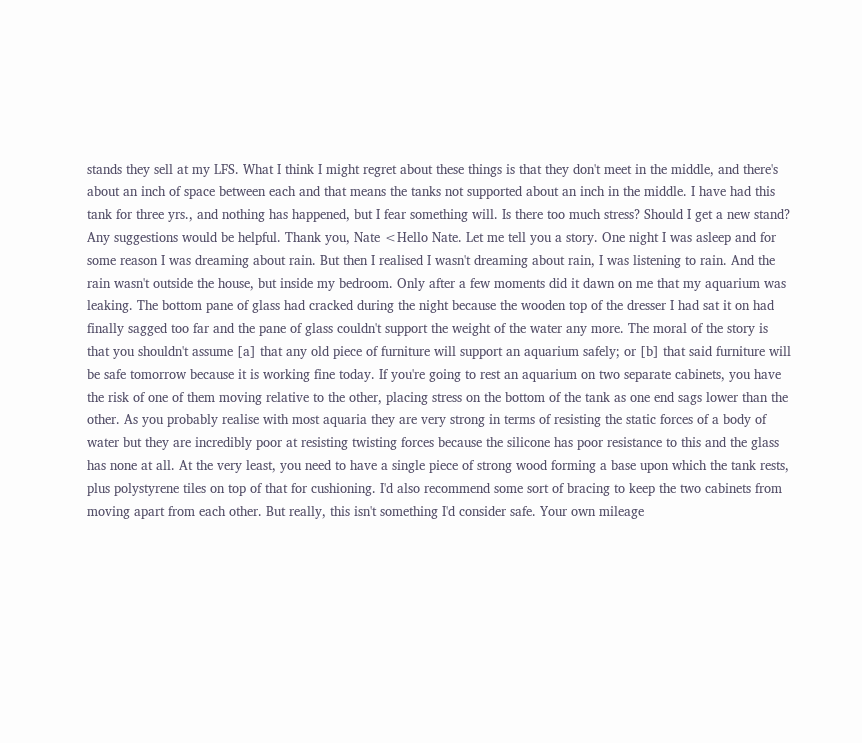stands they sell at my LFS. What I think I might regret about these things is that they don't meet in the middle, and there's about an inch of space between each and that means the tanks not supported about an inch in the middle. I have had this tank for three yrs., and nothing has happened, but I fear something will. Is there too much stress? Should I get a new stand? Any suggestions would be helpful. Thank you, Nate <Hello Nate. Let me tell you a story. One night I was asleep and for some reason I was dreaming about rain. But then I realised I wasn't dreaming about rain, I was listening to rain. And the rain wasn't outside the house, but inside my bedroom. Only after a few moments did it dawn on me that my aquarium was leaking. The bottom pane of glass had cracked during the night because the wooden top of the dresser I had sat it on had finally sagged too far and the pane of glass couldn't support the weight of the water any more. The moral of the story is that you shouldn't assume [a] that any old piece of furniture will support an aquarium safely; or [b] that said furniture will be safe tomorrow because it is working fine today. If you're going to rest an aquarium on two separate cabinets, you have the risk of one of them moving relative to the other, placing stress on the bottom of the tank as one end sags lower than the other. As you probably realise with most aquaria they are very strong in terms of resisting the static forces of a body of water but they are incredibly poor at resisting twisting forces because the silicone has poor resistance to this and the glass has none at all. At the very least, you need to have a single piece of strong wood forming a base upon which the tank rests, plus polystyrene tiles on top of that for cushioning. I'd also recommend some sort of bracing to keep the two cabinets from moving apart from each other. But really, this isn't something I'd consider safe. Your own mileage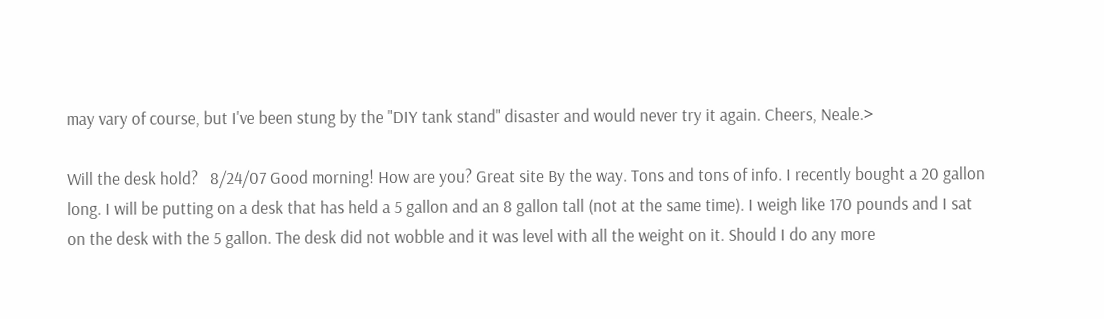may vary of course, but I've been stung by the "DIY tank stand" disaster and would never try it again. Cheers, Neale.>

Will the desk hold?   8/24/07 Good morning! How are you? Great site By the way. Tons and tons of info. I recently bought a 20 gallon long. I will be putting on a desk that has held a 5 gallon and an 8 gallon tall (not at the same time). I weigh like 170 pounds and I sat on the desk with the 5 gallon. The desk did not wobble and it was level with all the weight on it. Should I do any more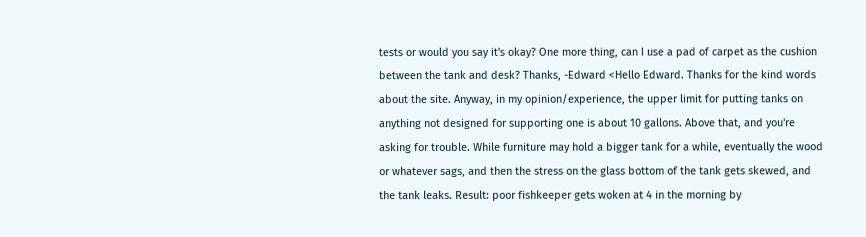tests or would you say it's okay? One more thing, can I use a pad of carpet as the cushion between the tank and desk? Thanks, -Edward <Hello Edward. Thanks for the kind words about the site. Anyway, in my opinion/experience, the upper limit for putting tanks on anything not designed for supporting one is about 10 gallons. Above that, and you're asking for trouble. While furniture may hold a bigger tank for a while, eventually the wood or whatever sags, and then the stress on the glass bottom of the tank gets skewed, and the tank leaks. Result: poor fishkeeper gets woken at 4 in the morning by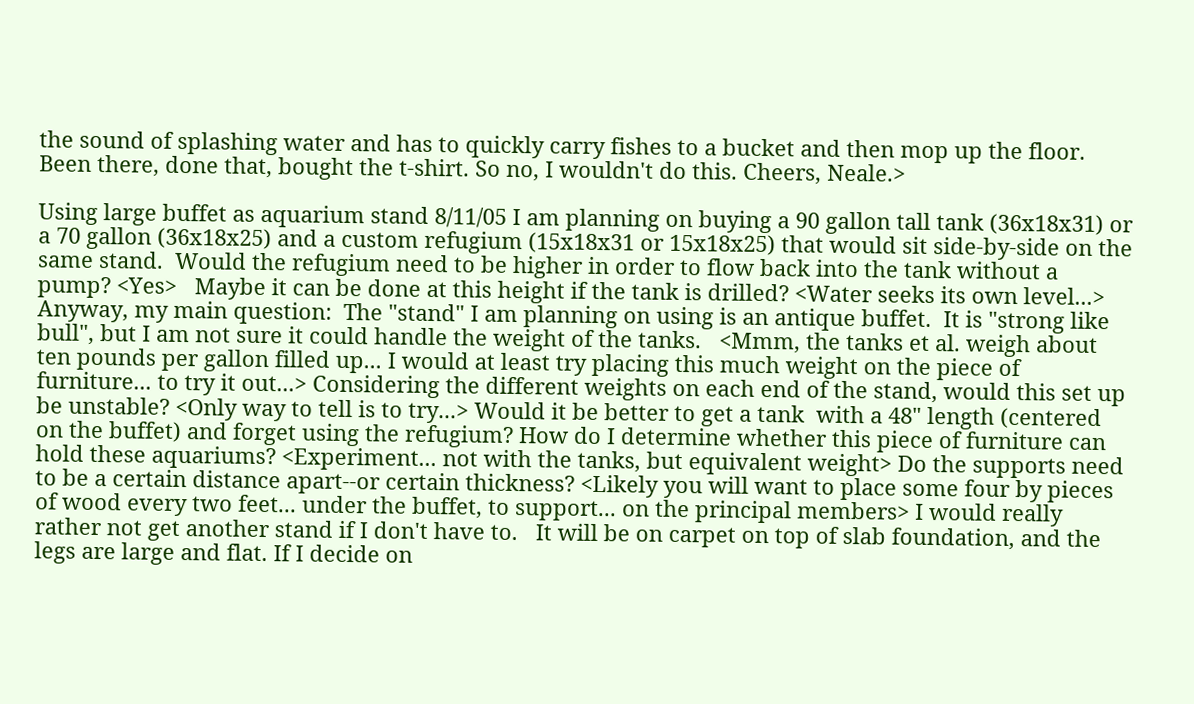the sound of splashing water and has to quickly carry fishes to a bucket and then mop up the floor. Been there, done that, bought the t-shirt. So no, I wouldn't do this. Cheers, Neale.>

Using large buffet as aquarium stand 8/11/05 I am planning on buying a 90 gallon tall tank (36x18x31) or a 70 gallon (36x18x25) and a custom refugium (15x18x31 or 15x18x25) that would sit side-by-side on the same stand.  Would the refugium need to be higher in order to flow back into the tank without a pump? <Yes>   Maybe it can be done at this height if the tank is drilled? <Water seeks its own level...> Anyway, my main question:  The "stand" I am planning on using is an antique buffet.  It is "strong like bull", but I am not sure it could handle the weight of the tanks.   <Mmm, the tanks et al. weigh about ten pounds per gallon filled up... I would at least try placing this much weight on the piece of furniture... to try it out...> Considering the different weights on each end of the stand, would this set up be unstable? <Only way to tell is to try...> Would it be better to get a tank  with a 48" length (centered on the buffet) and forget using the refugium? How do I determine whether this piece of furniture can hold these aquariums? <Experiment... not with the tanks, but equivalent weight> Do the supports need to be a certain distance apart--or certain thickness? <Likely you will want to place some four by pieces of wood every two feet... under the buffet, to support... on the principal members> I would really rather not get another stand if I don't have to.   It will be on carpet on top of slab foundation, and the legs are large and flat. If I decide on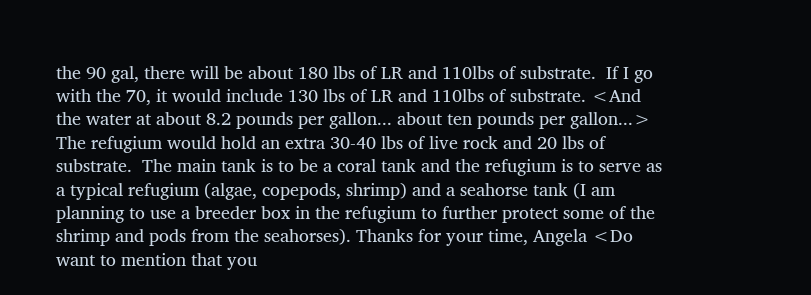the 90 gal, there will be about 180 lbs of LR and 110lbs of substrate.  If I go with the 70, it would include 130 lbs of LR and 110lbs of substrate. <And the water at about 8.2 pounds per gallon... about ten pounds per gallon...> The refugium would hold an extra 30-40 lbs of live rock and 20 lbs of substrate.  The main tank is to be a coral tank and the refugium is to serve as a typical refugium (algae, copepods, shrimp) and a seahorse tank (I am planning to use a breeder box in the refugium to further protect some of the shrimp and pods from the seahorses). Thanks for your time, Angela <Do want to mention that you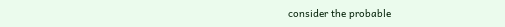consider the probable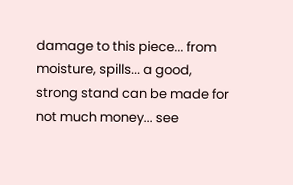damage to this piece... from moisture, spills... a good, strong stand can be made for not much money... see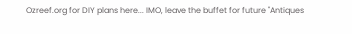Ozreef.org for DIY plans here... IMO, leave the buffet for future "Antiques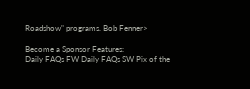Roadshow" programs. Bob Fenner>

Become a Sponsor Features:
Daily FAQs FW Daily FAQs SW Pix of the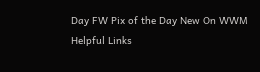Day FW Pix of the Day New On WWM
Helpful Links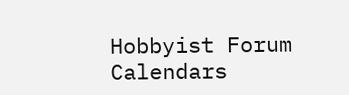Hobbyist Forum Calendars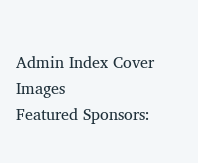Admin Index Cover Images
Featured Sponsors: